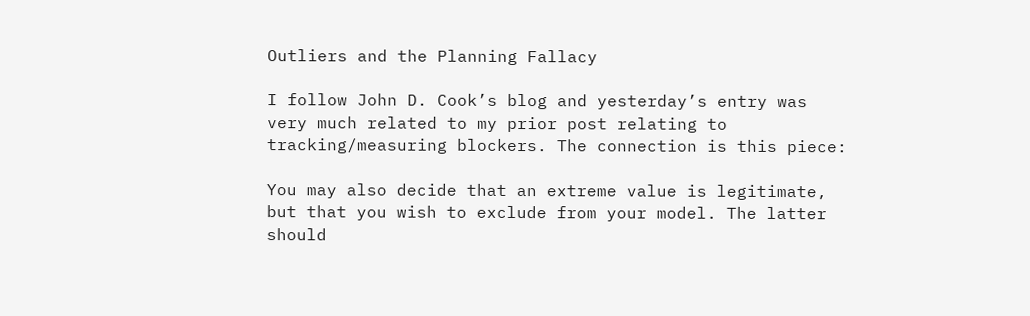Outliers and the Planning Fallacy

I follow John D. Cook’s blog and yesterday’s entry was very much related to my prior post relating to tracking/measuring blockers. The connection is this piece:

You may also decide that an extreme value is legitimate, but that you wish to exclude from your model. The latter should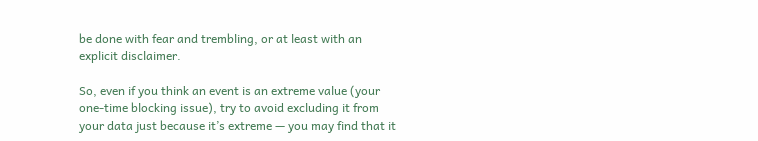be done with fear and trembling, or at least with an explicit disclaimer.

So, even if you think an event is an extreme value (your one-time blocking issue), try to avoid excluding it from your data just because it’s extreme — you may find that it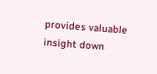provides valuable insight down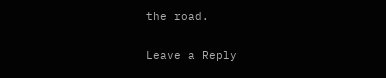the road.

Leave a Reply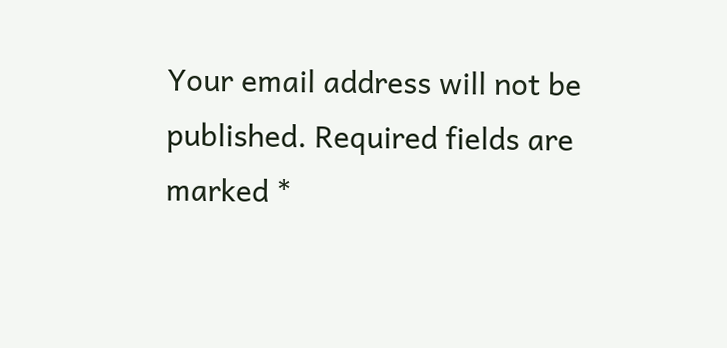Your email address will not be published. Required fields are marked *